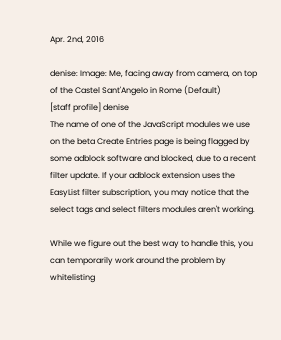Apr. 2nd, 2016

denise: Image: Me, facing away from camera, on top of the Castel Sant'Angelo in Rome (Default)
[staff profile] denise
The name of one of the JavaScript modules we use on the beta Create Entries page is being flagged by some adblock software and blocked, due to a recent filter update. If your adblock extension uses the EasyList filter subscription, you may notice that the select tags and select filters modules aren't working.

While we figure out the best way to handle this, you can temporarily work around the problem by whitelisting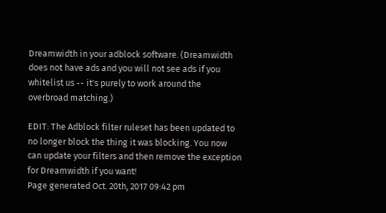Dreamwidth in your adblock software. (Dreamwidth does not have ads and you will not see ads if you whitelist us -- it's purely to work around the overbroad matching.)

EDIT: The Adblock filter ruleset has been updated to no longer block the thing it was blocking. You now can update your filters and then remove the exception for Dreamwidth if you want!
Page generated Oct. 20th, 2017 09:42 pm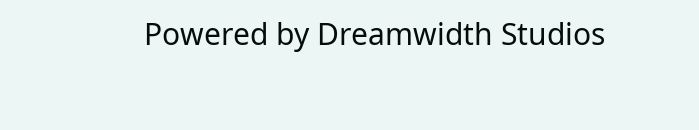Powered by Dreamwidth Studios